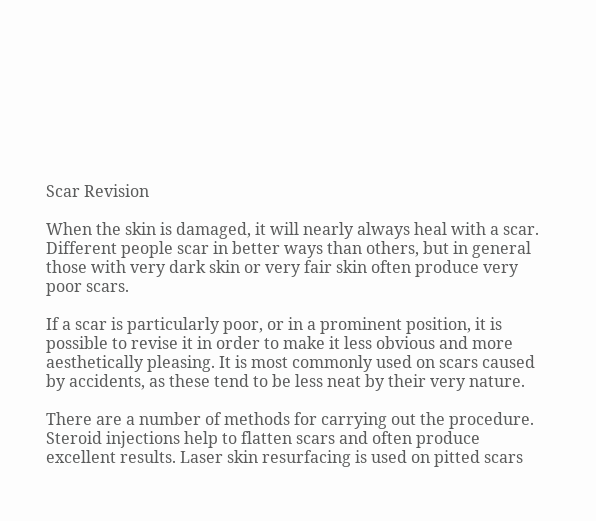Scar Revision

When the skin is damaged, it will nearly always heal with a scar. Different people scar in better ways than others, but in general those with very dark skin or very fair skin often produce very poor scars.

If a scar is particularly poor, or in a prominent position, it is possible to revise it in order to make it less obvious and more aesthetically pleasing. It is most commonly used on scars caused by accidents, as these tend to be less neat by their very nature.

There are a number of methods for carrying out the procedure. Steroid injections help to flatten scars and often produce excellent results. Laser skin resurfacing is used on pitted scars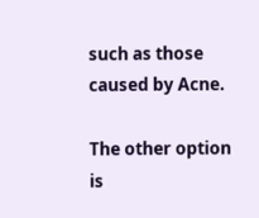such as those caused by Acne.

The other option is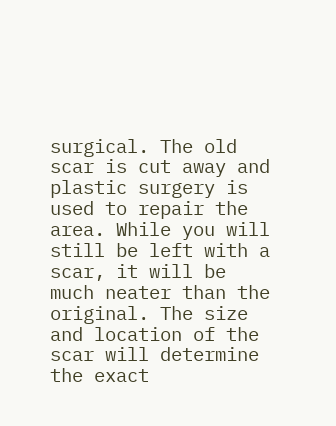surgical. The old scar is cut away and plastic surgery is used to repair the area. While you will still be left with a scar, it will be much neater than the original. The size and location of the scar will determine the exact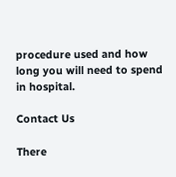procedure used and how long you will need to spend in hospital.

Contact Us

There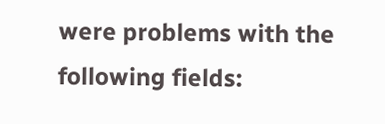were problems with the following fields: